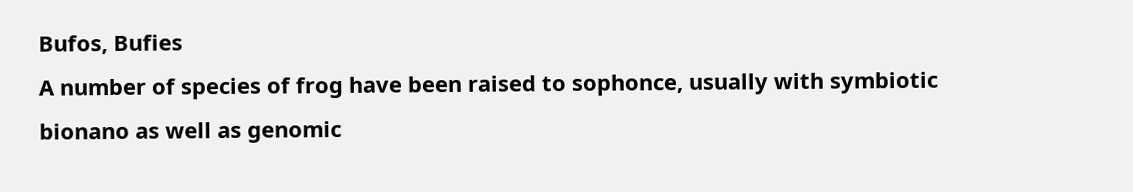Bufos, Bufies
A number of species of frog have been raised to sophonce, usually with symbiotic bionano as well as genomic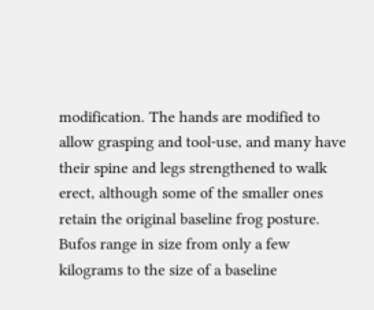modification. The hands are modified to allow grasping and tool-use, and many have their spine and legs strengthened to walk erect, although some of the smaller ones retain the original baseline frog posture. Bufos range in size from only a few kilograms to the size of a baseline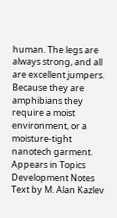human. The legs are always strong, and all are excellent jumpers. Because they are amphibians they require a moist environment, or a moisture-tight nanotech garment.
Appears in Topics
Development Notes
Text by M. Alan Kazlev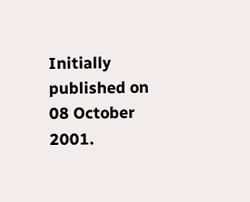Initially published on 08 October 2001.